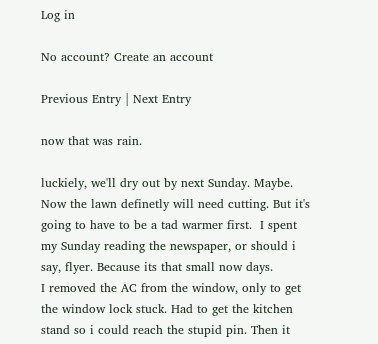Log in

No account? Create an account

Previous Entry | Next Entry

now that was rain.

luckiely, we'll dry out by next Sunday. Maybe. Now the lawn definetly will need cutting. But it's going to have to be a tad warmer first.  I spent my Sunday reading the newspaper, or should i say, flyer. Because its that small now days.
I removed the AC from the window, only to get the window lock stuck. Had to get the kitchen stand so i could reach the stupid pin. Then it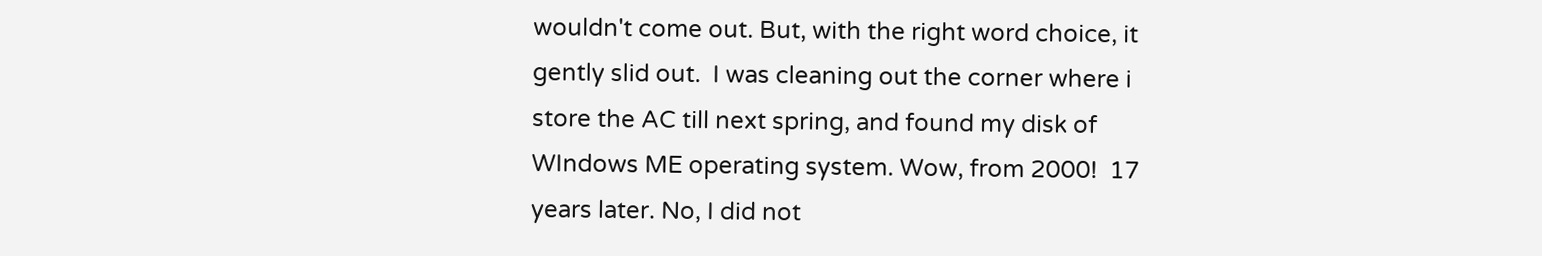wouldn't come out. But, with the right word choice, it gently slid out.  I was cleaning out the corner where i store the AC till next spring, and found my disk of WIndows ME operating system. Wow, from 2000!  17 years later. No, I did not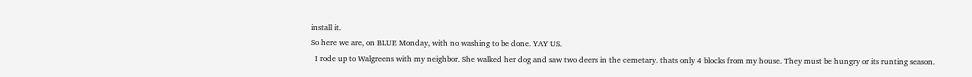install it.
So here we are, on BLUE Monday, with no washing to be done. YAY US.
  I rode up to Walgreens with my neighbor. She walked her dog and saw two deers in the cemetary. thats only 4 blocks from my house. They must be hungry or its runting season.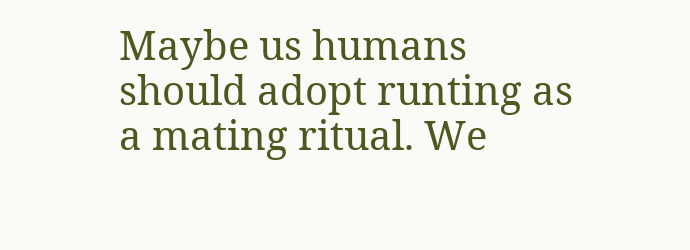Maybe us humans should adopt runting as a mating ritual. We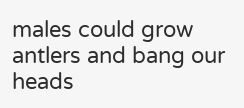males could grow antlers and bang our heads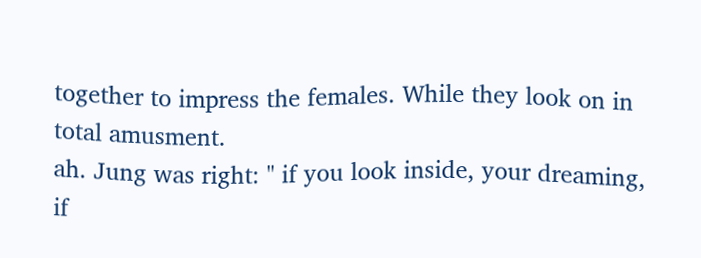together to impress the females. While they look on in total amusment.
ah. Jung was right: " if you look inside, your dreaming, if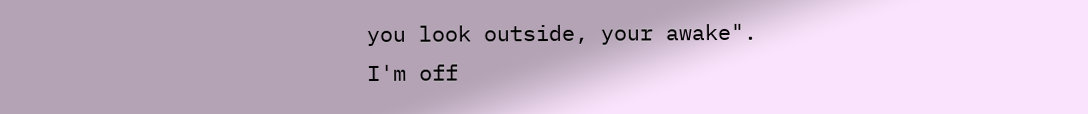you look outside, your awake".
I'm off